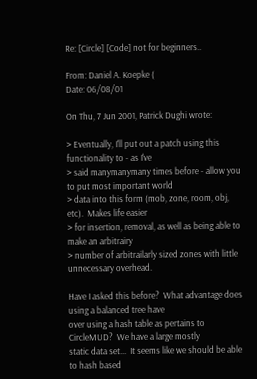Re: [Circle] [Code] not for beginners..

From: Daniel A. Koepke (
Date: 06/08/01

On Thu, 7 Jun 2001, Patrick Dughi wrote:

> Eventually, I'll put out a patch using this functionality to - as I've
> said manymanymany times before - allow you to put most important world
> data into this form (mob, zone, room, obj, etc).  Makes life easier
> for insertion, removal, as well as being able to make an arbitrairy
> number of arbitrailarly sized zones with little unnecessary overhead.

Have I asked this before?  What advantage does using a balanced tree have
over using a hash table as pertains to CircleMUD?  We have a large mostly
static data set...  It seems like we should be able to hash based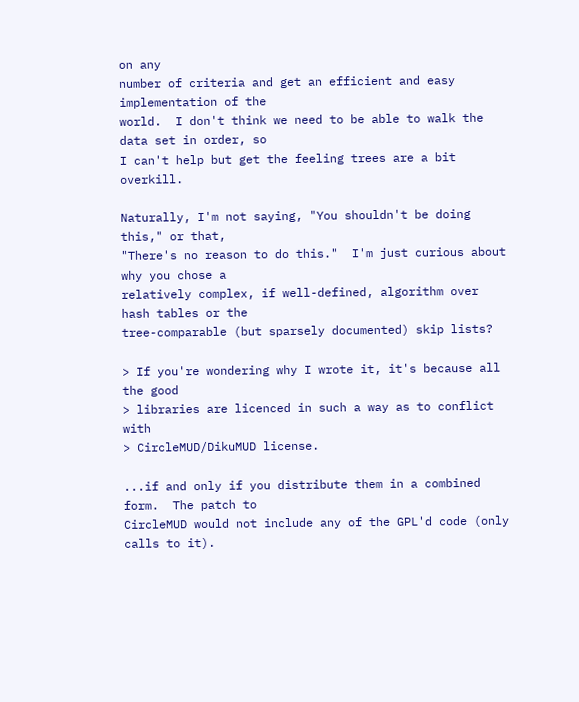on any
number of criteria and get an efficient and easy implementation of the
world.  I don't think we need to be able to walk the data set in order, so
I can't help but get the feeling trees are a bit overkill.

Naturally, I'm not saying, "You shouldn't be doing this," or that,
"There's no reason to do this."  I'm just curious about why you chose a
relatively complex, if well-defined, algorithm over hash tables or the
tree-comparable (but sparsely documented) skip lists?

> If you're wondering why I wrote it, it's because all the good
> libraries are licenced in such a way as to conflict with
> CircleMUD/DikuMUD license.

...if and only if you distribute them in a combined form.  The patch to
CircleMUD would not include any of the GPL'd code (only calls to it).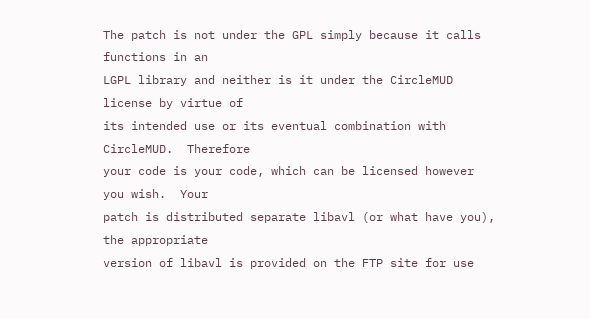The patch is not under the GPL simply because it calls functions in an
LGPL library and neither is it under the CircleMUD license by virtue of
its intended use or its eventual combination with CircleMUD.  Therefore
your code is your code, which can be licensed however you wish.  Your
patch is distributed separate libavl (or what have you), the appropriate
version of libavl is provided on the FTP site for use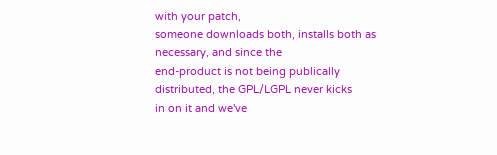with your patch,
someone downloads both, installs both as necessary, and since the
end-product is not being publically distributed, the GPL/LGPL never kicks
in on it and we've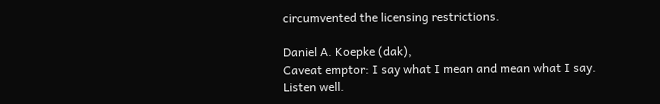circumvented the licensing restrictions.

Daniel A. Koepke (dak),
Caveat emptor: I say what I mean and mean what I say.  Listen well.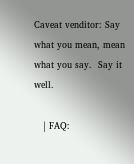Caveat venditor: Say what you mean, mean what you say.  Say it well.

   | FAQ: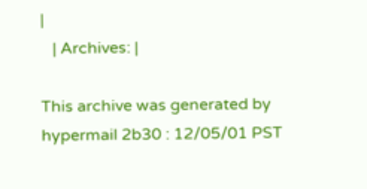|
   | Archives: |

This archive was generated by hypermail 2b30 : 12/05/01 PST